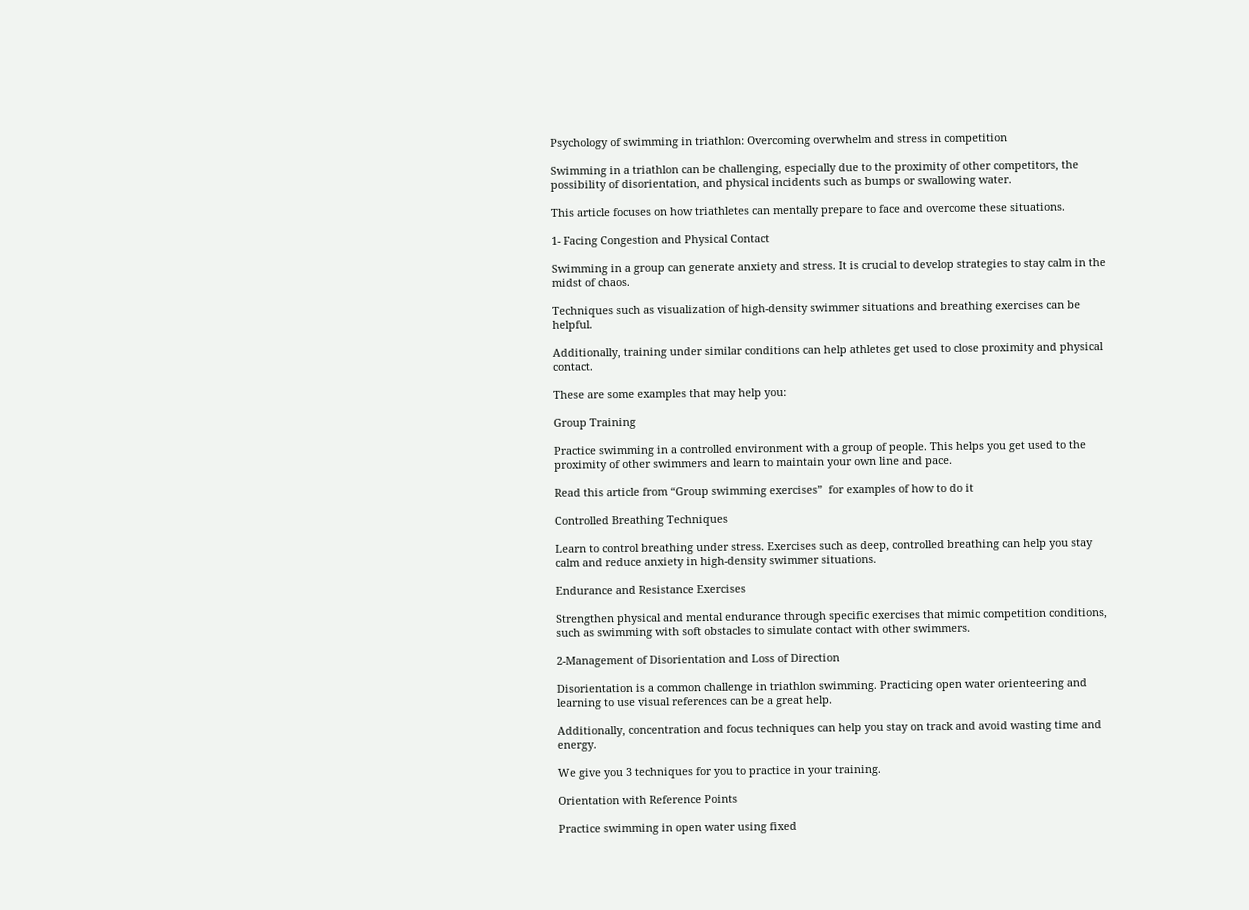Psychology of swimming in triathlon: Overcoming overwhelm and stress in competition

Swimming in a triathlon can be challenging, especially due to the proximity of other competitors, the possibility of disorientation, and physical incidents such as bumps or swallowing water.

This article focuses on how triathletes can mentally prepare to face and overcome these situations.

1- Facing Congestion and Physical Contact

Swimming in a group can generate anxiety and stress. It is crucial to develop strategies to stay calm in the midst of chaos.

Techniques such as visualization of high-density swimmer situations and breathing exercises can be helpful.

Additionally, training under similar conditions can help athletes get used to close proximity and physical contact.

These are some examples that may help you:

Group Training

Practice swimming in a controlled environment with a group of people. This helps you get used to the proximity of other swimmers and learn to maintain your own line and pace.

Read this article from “Group swimming exercises”  for examples of how to do it

Controlled Breathing Techniques

Learn to control breathing under stress. Exercises such as deep, controlled breathing can help you stay calm and reduce anxiety in high-density swimmer situations.

Endurance and Resistance Exercises

Strengthen physical and mental endurance through specific exercises that mimic competition conditions, such as swimming with soft obstacles to simulate contact with other swimmers.

2-Management of Disorientation and Loss of Direction

Disorientation is a common challenge in triathlon swimming. Practicing open water orienteering and learning to use visual references can be a great help.

Additionally, concentration and focus techniques can help you stay on track and avoid wasting time and energy.

We give you 3 techniques for you to practice in your training.

Orientation with Reference Points

Practice swimming in open water using fixed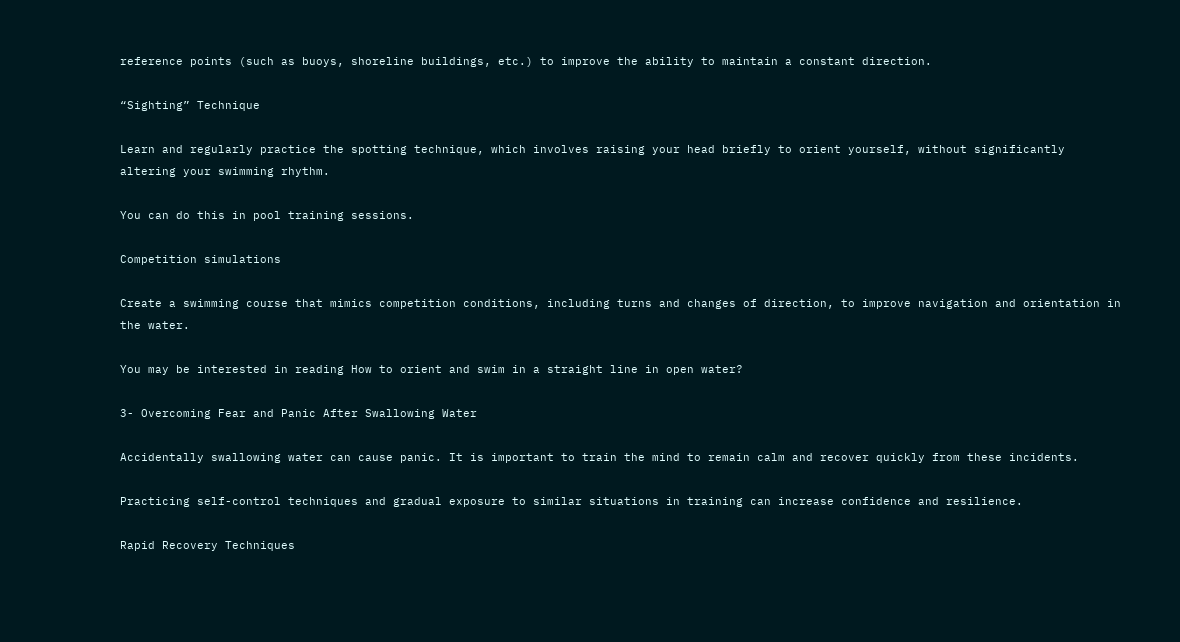reference points (such as buoys, shoreline buildings, etc.) to improve the ability to maintain a constant direction.

“Sighting” Technique

Learn and regularly practice the spotting technique, which involves raising your head briefly to orient yourself, without significantly altering your swimming rhythm.

You can do this in pool training sessions.

Competition simulations

Create a swimming course that mimics competition conditions, including turns and changes of direction, to improve navigation and orientation in the water.

You may be interested in reading How to orient and swim in a straight line in open water?

3- Overcoming Fear and Panic After Swallowing Water

Accidentally swallowing water can cause panic. It is important to train the mind to remain calm and recover quickly from these incidents.

Practicing self-control techniques and gradual exposure to similar situations in training can increase confidence and resilience.

Rapid Recovery Techniques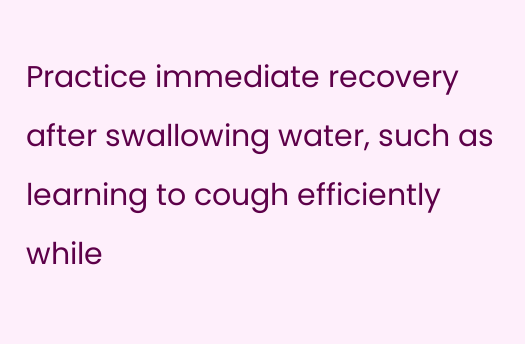Practice immediate recovery after swallowing water, such as learning to cough efficiently while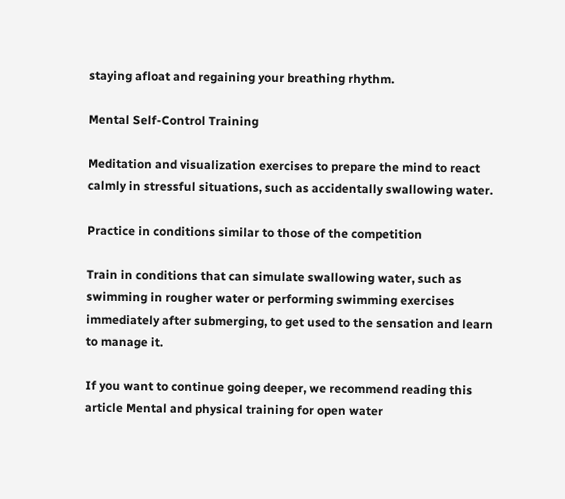staying afloat and regaining your breathing rhythm.

Mental Self-Control Training

Meditation and visualization exercises to prepare the mind to react calmly in stressful situations, such as accidentally swallowing water.

Practice in conditions similar to those of the competition

Train in conditions that can simulate swallowing water, such as swimming in rougher water or performing swimming exercises immediately after submerging, to get used to the sensation and learn to manage it.

If you want to continue going deeper, we recommend reading this article Mental and physical training for open water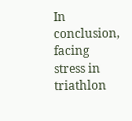In conclusion, facing stress in triathlon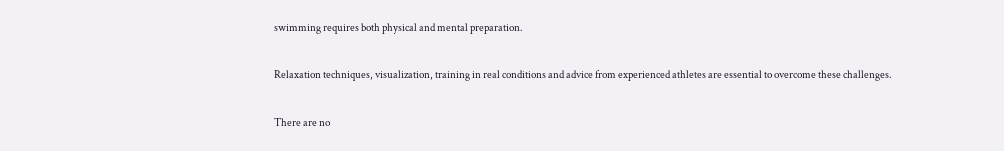swimming requires both physical and mental preparation.

Relaxation techniques, visualization, training in real conditions and advice from experienced athletes are essential to overcome these challenges.

There are no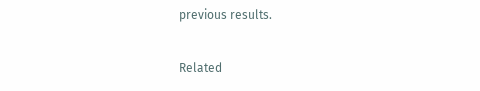previous results.

Related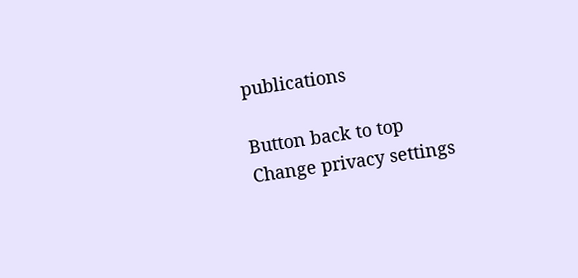publications

Button back to top
Change privacy settings